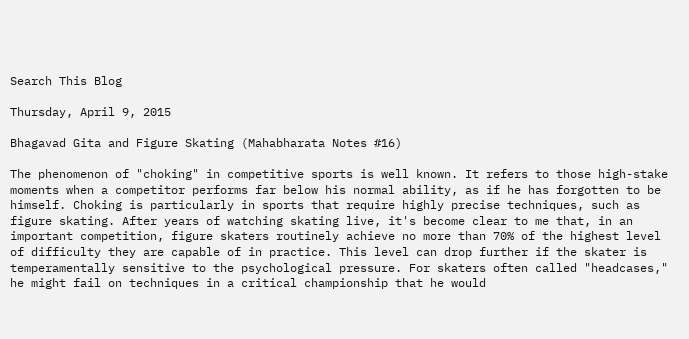Search This Blog

Thursday, April 9, 2015

Bhagavad Gita and Figure Skating (Mahabharata Notes #16)

The phenomenon of "choking" in competitive sports is well known. It refers to those high-stake moments when a competitor performs far below his normal ability, as if he has forgotten to be himself. Choking is particularly in sports that require highly precise techniques, such as figure skating. After years of watching skating live, it's become clear to me that, in an important competition, figure skaters routinely achieve no more than 70% of the highest level of difficulty they are capable of in practice. This level can drop further if the skater is temperamentally sensitive to the psychological pressure. For skaters often called "headcases," he might fail on techniques in a critical championship that he would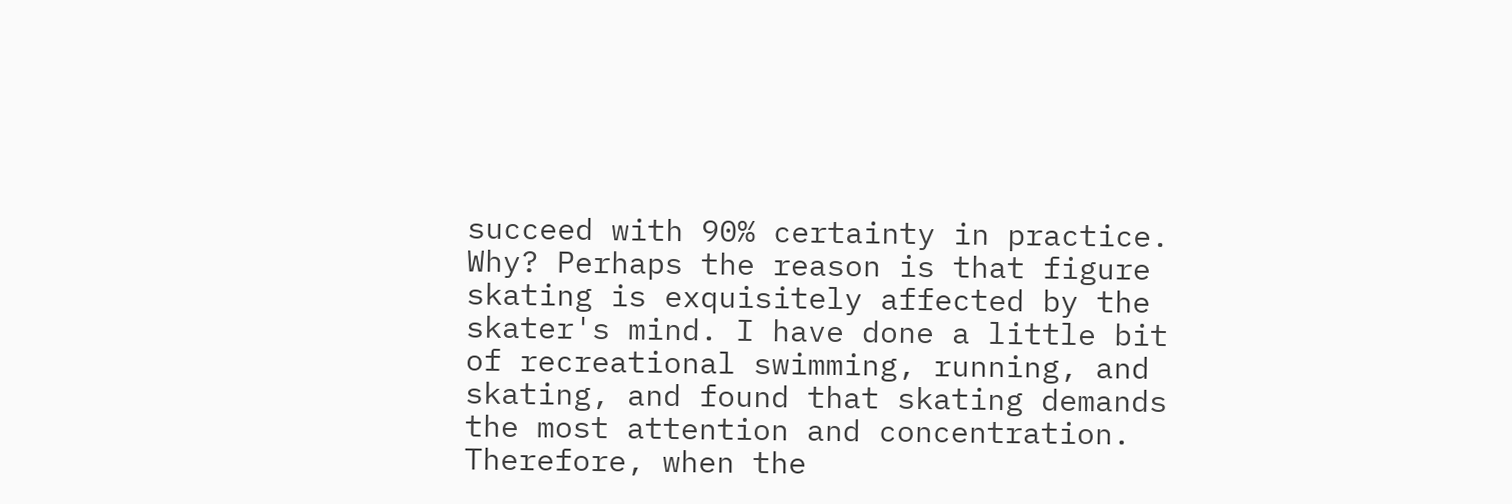succeed with 90% certainty in practice. Why? Perhaps the reason is that figure skating is exquisitely affected by the skater's mind. I have done a little bit of recreational swimming, running, and skating, and found that skating demands the most attention and concentration. Therefore, when the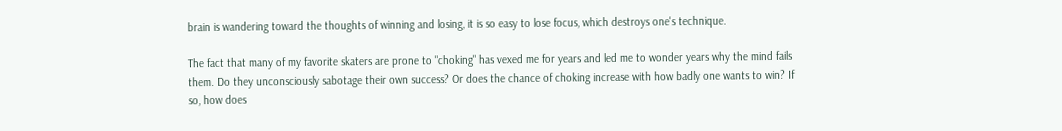brain is wandering toward the thoughts of winning and losing, it is so easy to lose focus, which destroys one's technique.

The fact that many of my favorite skaters are prone to "choking" has vexed me for years and led me to wonder years why the mind fails them. Do they unconsciously sabotage their own success? Or does the chance of choking increase with how badly one wants to win? If so, how does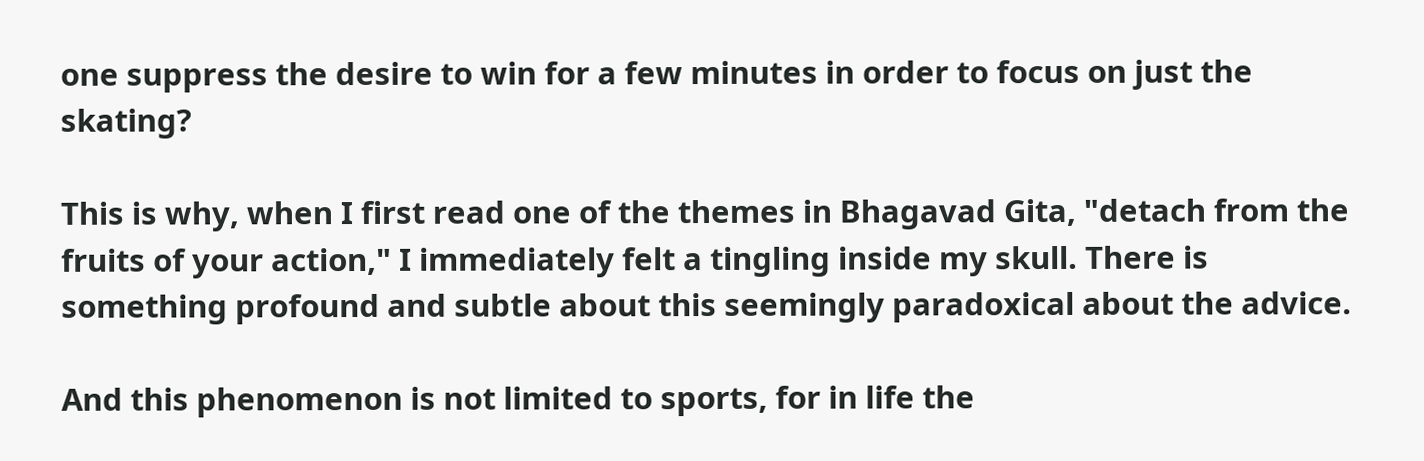one suppress the desire to win for a few minutes in order to focus on just the skating?

This is why, when I first read one of the themes in Bhagavad Gita, "detach from the fruits of your action," I immediately felt a tingling inside my skull. There is something profound and subtle about this seemingly paradoxical about the advice.

And this phenomenon is not limited to sports, for in life the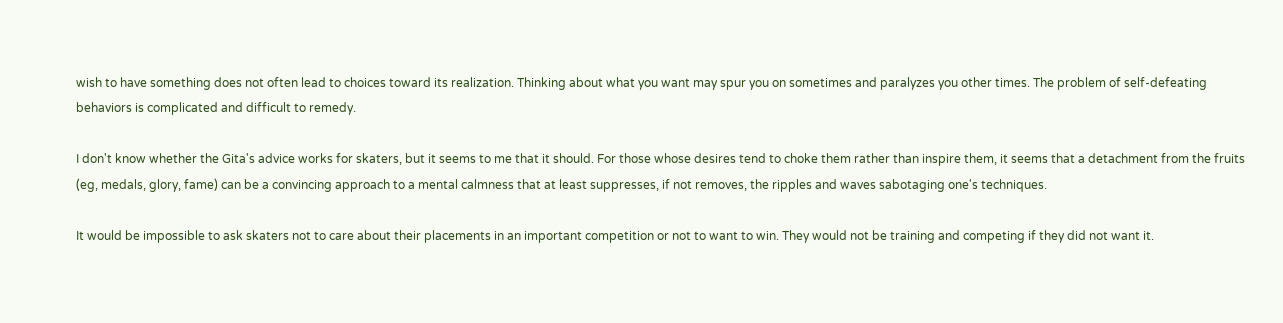wish to have something does not often lead to choices toward its realization. Thinking about what you want may spur you on sometimes and paralyzes you other times. The problem of self-defeating behaviors is complicated and difficult to remedy.

I don't know whether the Gita's advice works for skaters, but it seems to me that it should. For those whose desires tend to choke them rather than inspire them, it seems that a detachment from the fruits (eg, medals, glory, fame) can be a convincing approach to a mental calmness that at least suppresses, if not removes, the ripples and waves sabotaging one's techniques.

It would be impossible to ask skaters not to care about their placements in an important competition or not to want to win. They would not be training and competing if they did not want it.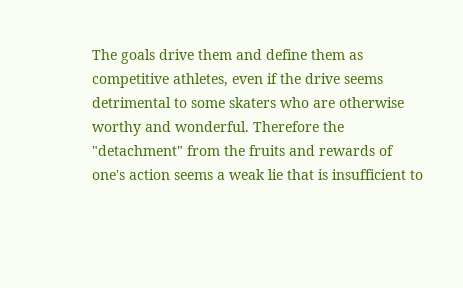The goals drive them and define them as competitive athletes, even if the drive seems detrimental to some skaters who are otherwise worthy and wonderful. Therefore the "detachment" from the fruits and rewards of one's action seems a weak lie that is insufficient to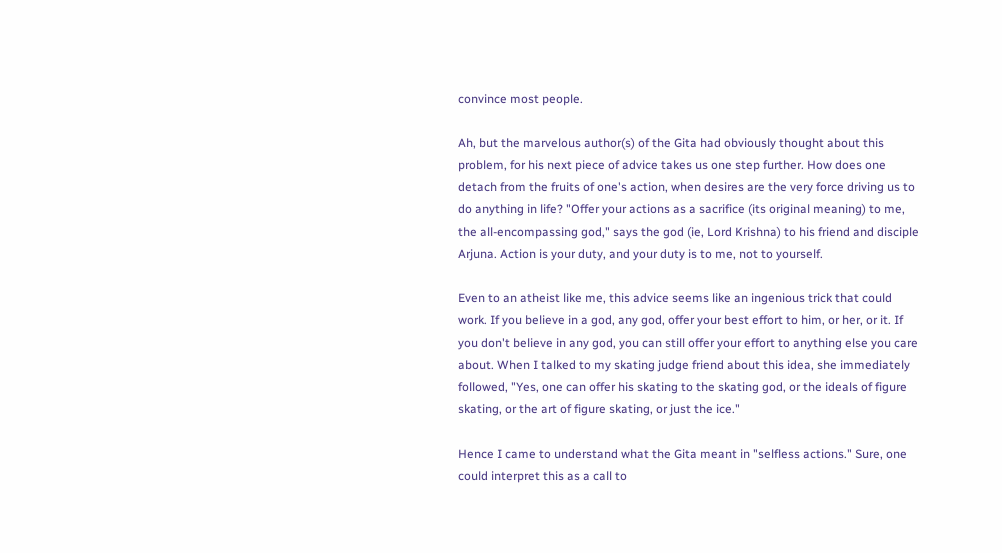convince most people.

Ah, but the marvelous author(s) of the Gita had obviously thought about this problem, for his next piece of advice takes us one step further. How does one detach from the fruits of one's action, when desires are the very force driving us to do anything in life? "Offer your actions as a sacrifice (its original meaning) to me, the all-encompassing god," says the god (ie, Lord Krishna) to his friend and disciple Arjuna. Action is your duty, and your duty is to me, not to yourself.

Even to an atheist like me, this advice seems like an ingenious trick that could work. If you believe in a god, any god, offer your best effort to him, or her, or it. If you don't believe in any god, you can still offer your effort to anything else you care about. When I talked to my skating judge friend about this idea, she immediately followed, "Yes, one can offer his skating to the skating god, or the ideals of figure skating, or the art of figure skating, or just the ice."

Hence I came to understand what the Gita meant in "selfless actions." Sure, one could interpret this as a call to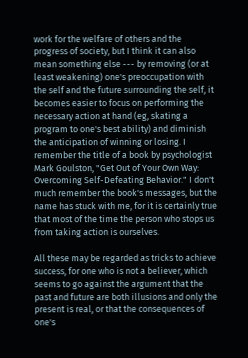work for the welfare of others and the progress of society, but I think it can also mean something else --- by removing (or at least weakening) one's preoccupation with the self and the future surrounding the self, it becomes easier to focus on performing the necessary action at hand (eg, skating a program to one's best ability) and diminish the anticipation of winning or losing. I remember the title of a book by psychologist Mark Goulston, "Get Out of Your Own Way: Overcoming Self-Defeating Behavior." I don't much remember the book's messages, but the name has stuck with me, for it is certainly true that most of the time the person who stops us from taking action is ourselves.

All these may be regarded as tricks to achieve success, for one who is not a believer, which seems to go against the argument that the past and future are both illusions and only the present is real, or that the consequences of one's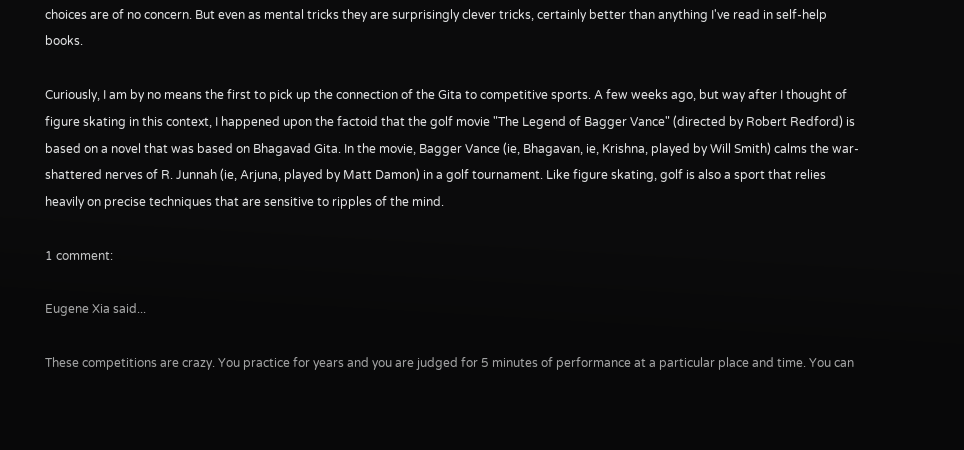choices are of no concern. But even as mental tricks they are surprisingly clever tricks, certainly better than anything I've read in self-help books.

Curiously, I am by no means the first to pick up the connection of the Gita to competitive sports. A few weeks ago, but way after I thought of figure skating in this context, I happened upon the factoid that the golf movie "The Legend of Bagger Vance" (directed by Robert Redford) is based on a novel that was based on Bhagavad Gita. In the movie, Bagger Vance (ie, Bhagavan, ie, Krishna, played by Will Smith) calms the war-shattered nerves of R. Junnah (ie, Arjuna, played by Matt Damon) in a golf tournament. Like figure skating, golf is also a sport that relies heavily on precise techniques that are sensitive to ripples of the mind.

1 comment:

Eugene Xia said...

These competitions are crazy. You practice for years and you are judged for 5 minutes of performance at a particular place and time. You can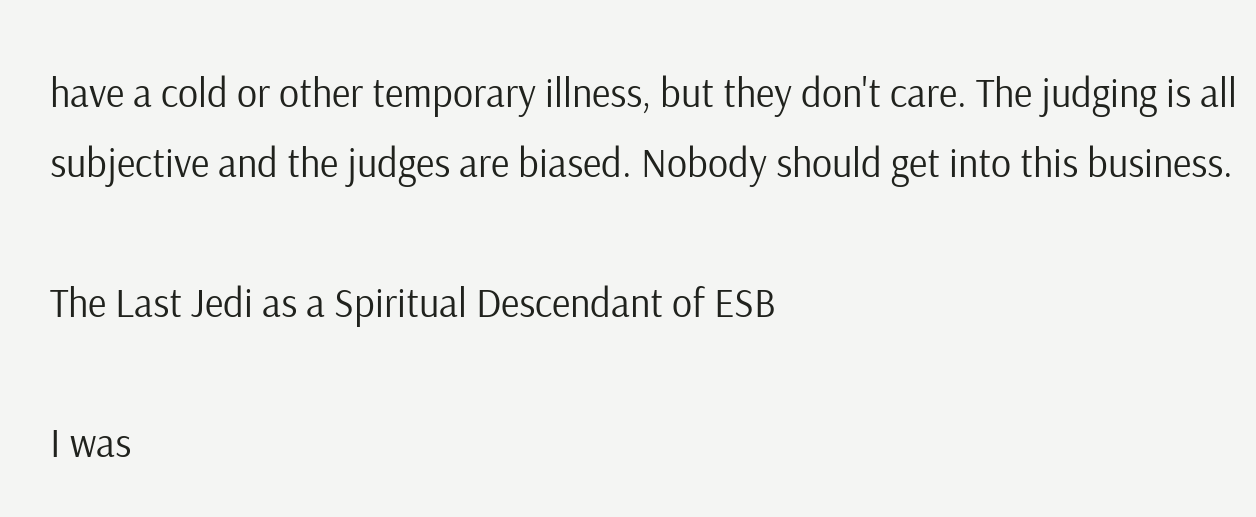have a cold or other temporary illness, but they don't care. The judging is all subjective and the judges are biased. Nobody should get into this business.

The Last Jedi as a Spiritual Descendant of ESB

I was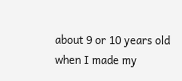about 9 or 10 years old when I made my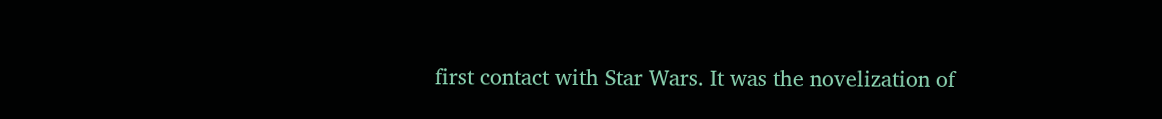first contact with Star Wars. It was the novelization of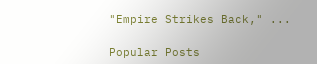"Empire Strikes Back," ...

Popular Posts